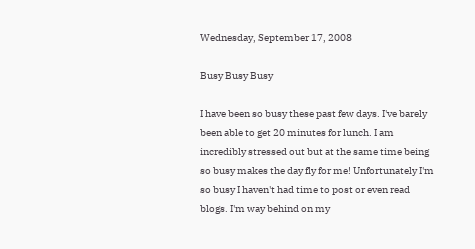Wednesday, September 17, 2008

Busy Busy Busy

I have been so busy these past few days. I've barely been able to get 20 minutes for lunch. I am incredibly stressed out but at the same time being so busy makes the day fly for me! Unfortunately I'm so busy I haven't had time to post or even read blogs. I'm way behind on my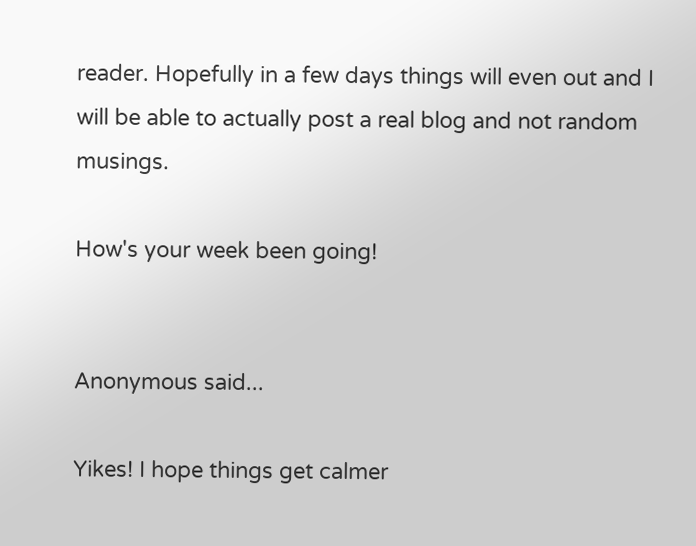reader. Hopefully in a few days things will even out and I will be able to actually post a real blog and not random musings.

How's your week been going!


Anonymous said...

Yikes! I hope things get calmer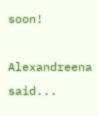soon!

Alexandreena said...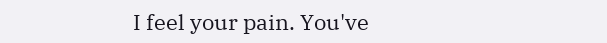I feel your pain. You've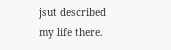jsut described my life there.